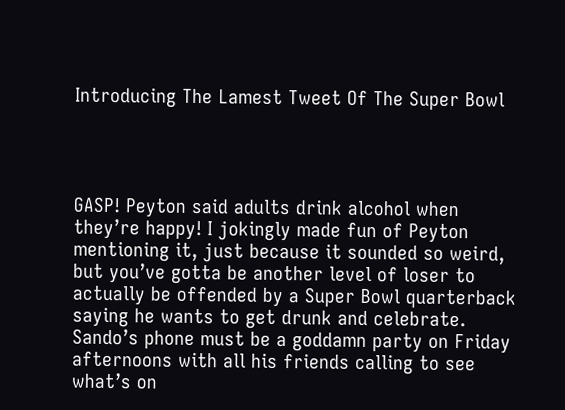Introducing The Lamest Tweet Of The Super Bowl




GASP! Peyton said adults drink alcohol when they’re happy! I jokingly made fun of Peyton mentioning it, just because it sounded so weird, but you’ve gotta be another level of loser to actually be offended by a Super Bowl quarterback saying he wants to get drunk and celebrate. Sando’s phone must be a goddamn party on Friday afternoons with all his friends calling to see what’s on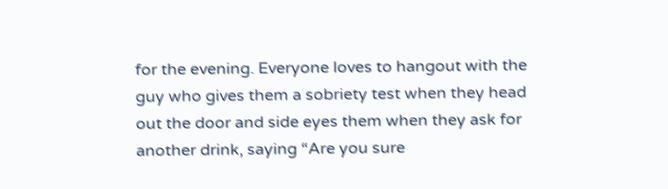for the evening. Everyone loves to hangout with the guy who gives them a sobriety test when they head out the door and side eyes them when they ask for another drink, saying “Are you sure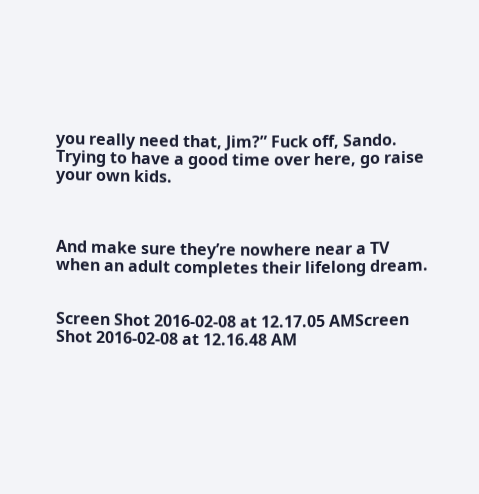you really need that, Jim?” Fuck off, Sando. Trying to have a good time over here, go raise your own kids.



And make sure they’re nowhere near a TV when an adult completes their lifelong dream.


Screen Shot 2016-02-08 at 12.17.05 AMScreen Shot 2016-02-08 at 12.16.48 AM